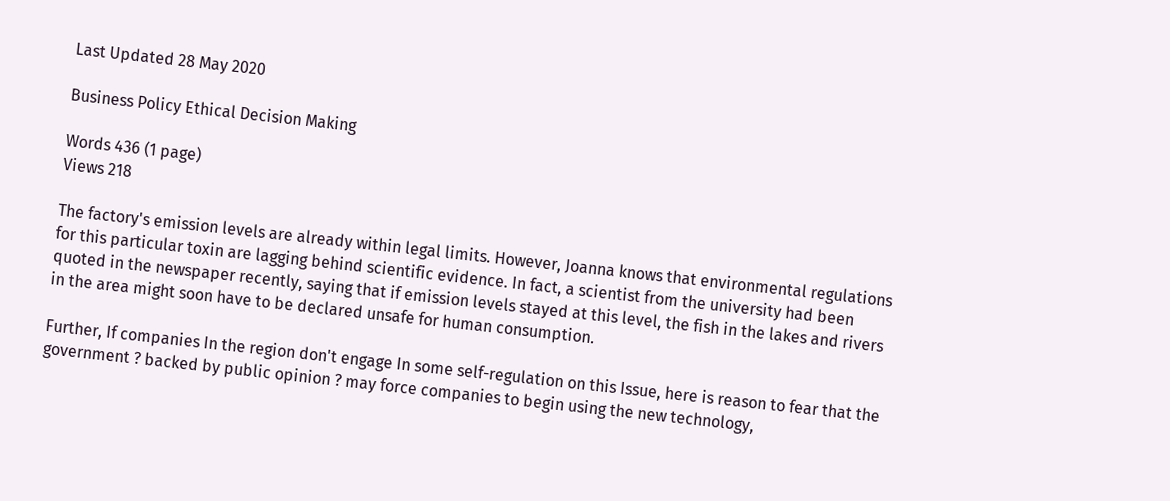Last Updated 28 May 2020

Business Policy Ethical Decision Making

Words 436 (1 page)
Views 218

The factory's emission levels are already within legal limits. However, Joanna knows that environmental regulations for this particular toxin are lagging behind scientific evidence. In fact, a scientist from the university had been quoted in the newspaper recently, saying that if emission levels stayed at this level, the fish in the lakes and rivers in the area might soon have to be declared unsafe for human consumption.

Further, If companies In the region don't engage In some self-regulation on this Issue, here is reason to fear that the government ? backed by public opinion ? may force companies to begin using the new technology,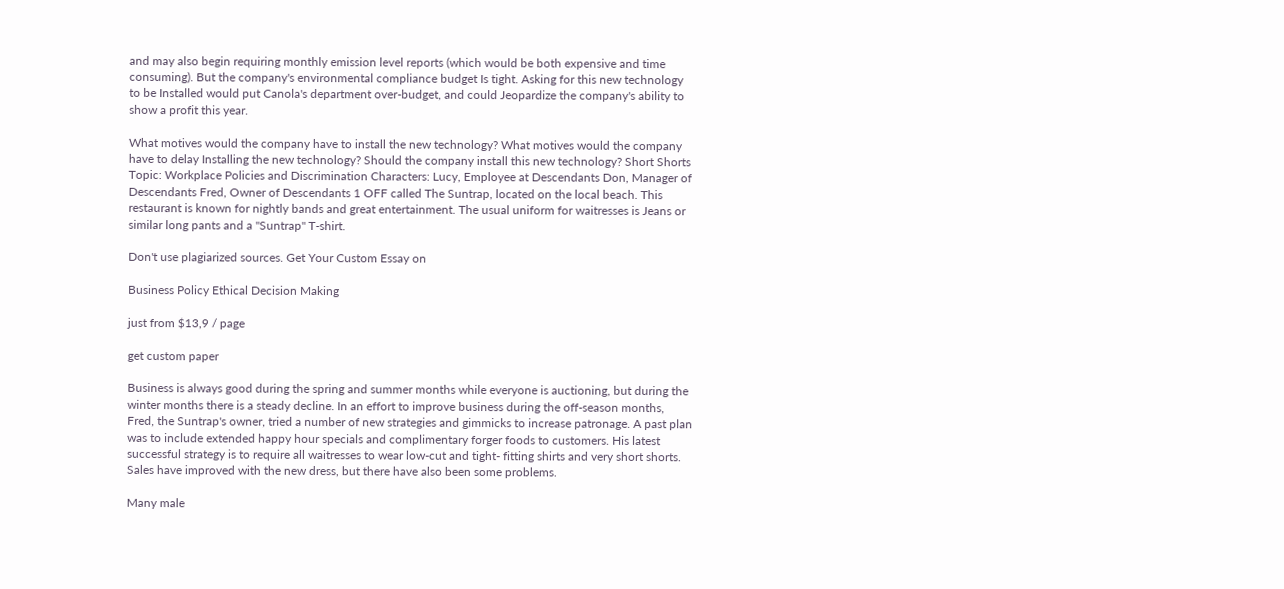and may also begin requiring monthly emission level reports (which would be both expensive and time consuming). But the company's environmental compliance budget Is tight. Asking for this new technology to be Installed would put Canola's department over-budget, and could Jeopardize the company's ability to show a profit this year.

What motives would the company have to install the new technology? What motives would the company have to delay Installing the new technology? Should the company install this new technology? Short Shorts Topic: Workplace Policies and Discrimination Characters: Lucy, Employee at Descendants Don, Manager of Descendants Fred, Owner of Descendants 1 OFF called The Suntrap, located on the local beach. This restaurant is known for nightly bands and great entertainment. The usual uniform for waitresses is Jeans or similar long pants and a "Suntrap" T-shirt.

Don't use plagiarized sources. Get Your Custom Essay on

Business Policy Ethical Decision Making

just from $13,9 / page

get custom paper

Business is always good during the spring and summer months while everyone is auctioning, but during the winter months there is a steady decline. In an effort to improve business during the off-season months, Fred, the Suntrap's owner, tried a number of new strategies and gimmicks to increase patronage. A past plan was to include extended happy hour specials and complimentary forger foods to customers. His latest successful strategy is to require all waitresses to wear low-cut and tight- fitting shirts and very short shorts. Sales have improved with the new dress, but there have also been some problems.

Many male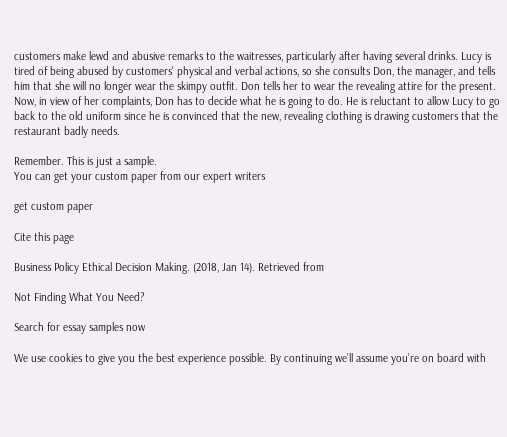customers make lewd and abusive remarks to the waitresses, particularly after having several drinks. Lucy is tired of being abused by customers' physical and verbal actions, so she consults Don, the manager, and tells him that she will no longer wear the skimpy outfit. Don tells her to wear the revealing attire for the present. Now, in view of her complaints, Don has to decide what he is going to do. He is reluctant to allow Lucy to go back to the old uniform since he is convinced that the new, revealing clothing is drawing customers that the restaurant badly needs.

Remember. This is just a sample.
You can get your custom paper from our expert writers

get custom paper

Cite this page

Business Policy Ethical Decision Making. (2018, Jan 14). Retrieved from

Not Finding What You Need?

Search for essay samples now

We use cookies to give you the best experience possible. By continuing we’ll assume you’re on board with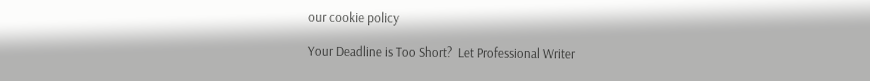our cookie policy

Your Deadline is Too Short?  Let Professional Writer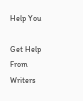Help You

Get Help From Writers